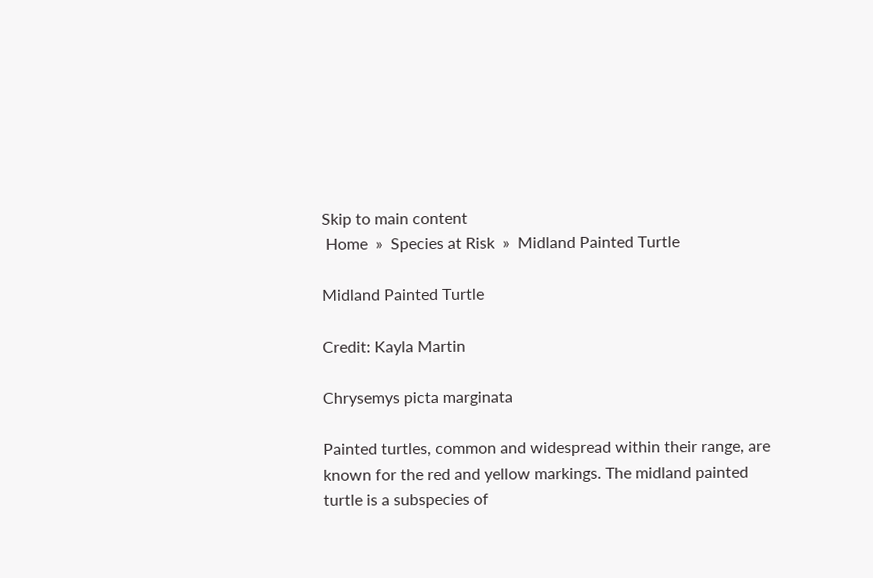Skip to main content
 Home  »  Species at Risk  »  Midland Painted Turtle

Midland Painted Turtle

Credit: Kayla Martin

Chrysemys picta marginata

Painted turtles, common and widespread within their range, are known for the red and yellow markings. The midland painted turtle is a subspecies of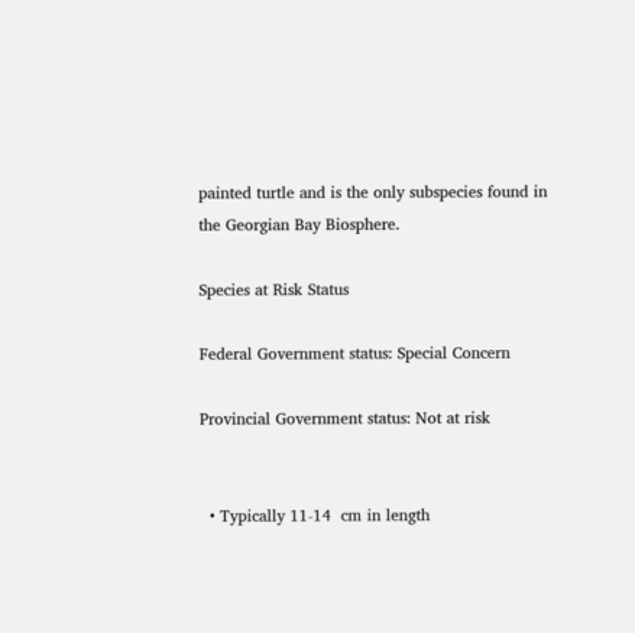painted turtle and is the only subspecies found in the Georgian Bay Biosphere.

Species at Risk Status

Federal Government status: Special Concern

Provincial Government status: Not at risk


  • Typically 11-14  cm in length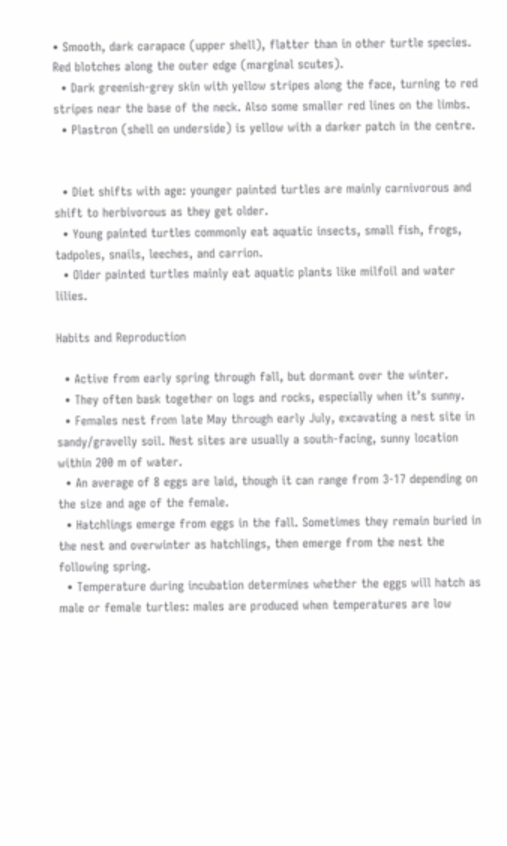• Smooth, dark carapace (upper shell), flatter than in other turtle species. Red blotches along the outer edge (marginal scutes).
  • Dark greenish-grey skin with yellow stripes along the face, turning to red stripes near the base of the neck. Also some smaller red lines on the limbs.
  • Plastron (shell on underside) is yellow with a darker patch in the centre.


  • Diet shifts with age: younger painted turtles are mainly carnivorous and shift to herbivorous as they get older.
  • Young painted turtles commonly eat aquatic insects, small fish, frogs, tadpoles, snails, leeches, and carrion.
  • Older painted turtles mainly eat aquatic plants like milfoil and water lilies.

Habits and Reproduction

  • Active from early spring through fall, but dormant over the winter.
  • They often bask together on logs and rocks, especially when it’s sunny.
  • Females nest from late May through early July, excavating a nest site in sandy/gravelly soil. Nest sites are usually a south-facing, sunny location within 200 m of water.
  • An average of 8 eggs are laid, though it can range from 3-17 depending on the size and age of the female.
  • Hatchlings emerge from eggs in the fall. Sometimes they remain buried in the nest and overwinter as hatchlings, then emerge from the nest the following spring.
  • Temperature during incubation determines whether the eggs will hatch as male or female turtles: males are produced when temperatures are low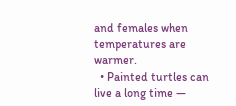and females when temperatures are warmer.
  • Painted turtles can live a long time —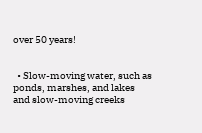over 50 years!


  • Slow-moving water, such as ponds, marshes, and lakes and slow-moving creeks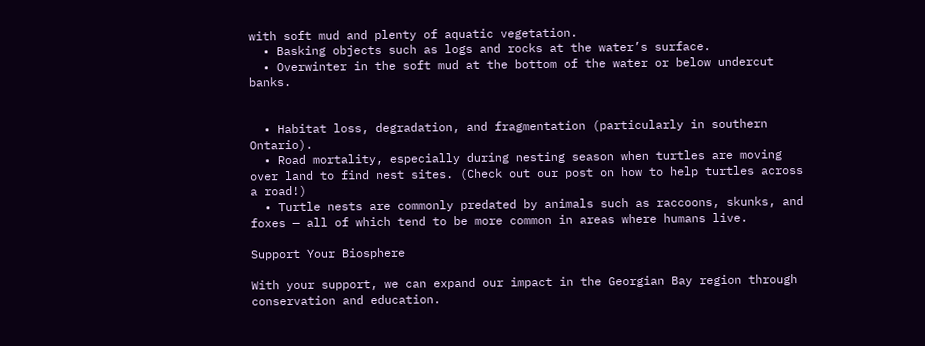with soft mud and plenty of aquatic vegetation.
  • Basking objects such as logs and rocks at the water’s surface.
  • Overwinter in the soft mud at the bottom of the water or below undercut banks.


  • Habitat loss, degradation, and fragmentation (particularly in southern Ontario).
  • Road mortality, especially during nesting season when turtles are moving over land to find nest sites. (Check out our post on how to help turtles across a road!)
  • Turtle nests are commonly predated by animals such as raccoons, skunks, and foxes — all of which tend to be more common in areas where humans live.

Support Your Biosphere

With your support, we can expand our impact in the Georgian Bay region through conservation and education.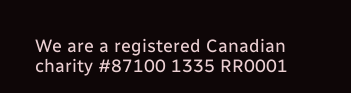We are a registered Canadian charity #87100 1335 RR0001